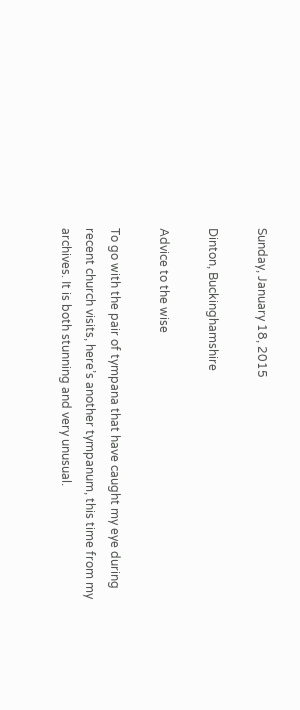Sunday, January 18, 2015

Dinton, Buckinghamshire

Advice to the wise

To go with the pair of tympana that have caught my eye during recent church visits, here’s another tympanum, this time from my archives. It is both stunning and very unusual.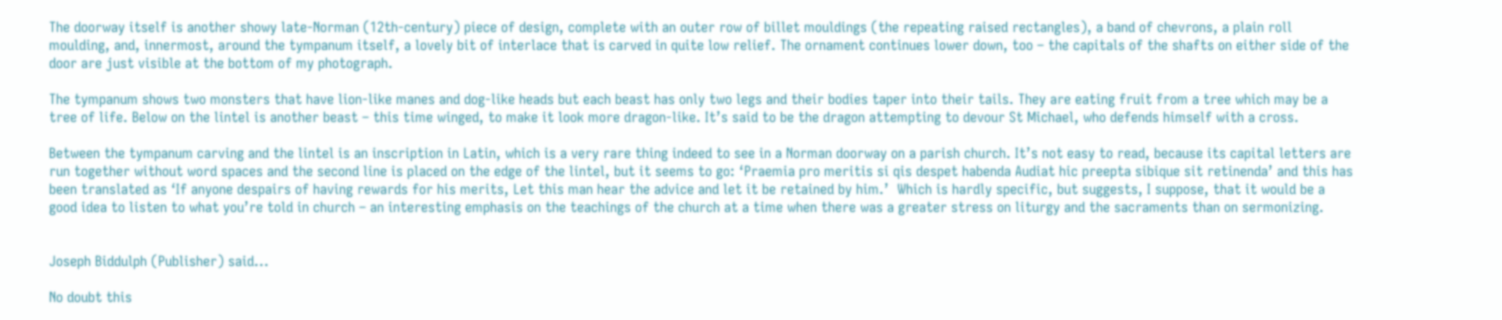The doorway itself is another showy late-Norman (12th-century) piece of design, complete with an outer row of billet mouldings (the repeating raised rectangles), a band of chevrons, a plain roll moulding, and, innermost, around the tympanum itself, a lovely bit of interlace that is carved in quite low relief. The ornament continues lower down, too – the capitals of the shafts on either side of the door are just visible at the bottom of my photograph.

The tympanum shows two monsters that have lion-like manes and dog-like heads but each beast has only two legs and their bodies taper into their tails. They are eating fruit from a tree which may be a tree of life. Below on the lintel is another beast – this time winged, to make it look more dragon-like. It’s said to be the dragon attempting to devour St Michael, who defends himself with a cross.

Between the tympanum carving and the lintel is an inscription in Latin, which is a very rare thing indeed to see in a Norman doorway on a parish church. It’s not easy to read, because its capital letters are run together without word spaces and the second line is placed on the edge of the lintel, but it seems to go: ‘Praemia pro meritis si qis despet habenda Audiat hic preepta sibique sit retinenda’ and this has been translated as ‘If anyone despairs of having rewards for his merits, Let this man hear the advice and let it be retained by him.’  Which is hardly specific, but suggests, I suppose, that it would be a good idea to listen to what you’re told in church – an interesting emphasis on the teachings of the church at a time when there was a greater stress on liturgy and the sacraments than on sermonizing.


Joseph Biddulph (Publisher) said...

No doubt this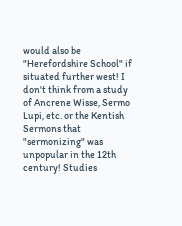would also be "Herefordshire School" if situated further west! I don't think from a study of Ancrene Wisse, Sermo Lupi, etc. or the Kentish Sermons that "sermonizing" was unpopular in the 12th century! Studies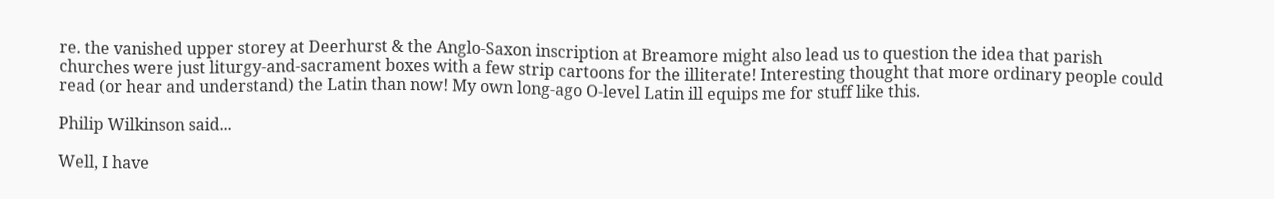re. the vanished upper storey at Deerhurst & the Anglo-Saxon inscription at Breamore might also lead us to question the idea that parish churches were just liturgy-and-sacrament boxes with a few strip cartoons for the illiterate! Interesting thought that more ordinary people could read (or hear and understand) the Latin than now! My own long-ago O-level Latin ill equips me for stuff like this.

Philip Wilkinson said...

Well, I have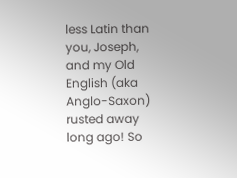less Latin than you, Joseph, and my Old English (aka Anglo-Saxon) rusted away long ago! So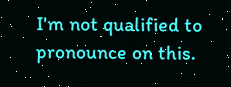I'm not qualified to pronounce on this.